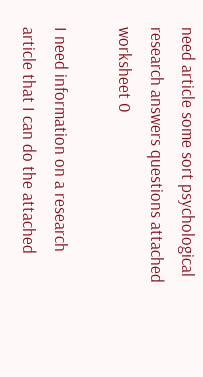need article some sort psychological research answers questions attached worksheet 0

I need information on a research article that I can do the attached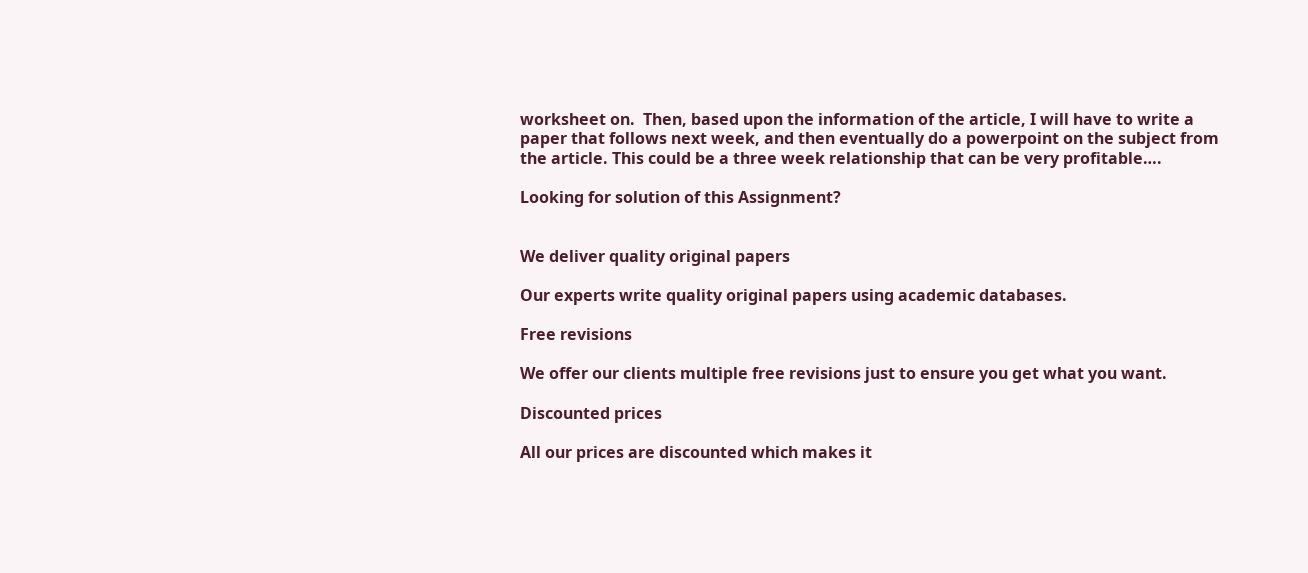worksheet on.  Then, based upon the information of the article, I will have to write a paper that follows next week, and then eventually do a powerpoint on the subject from the article. This could be a three week relationship that can be very profitable….

Looking for solution of this Assignment?


We deliver quality original papers

Our experts write quality original papers using academic databases.

Free revisions

We offer our clients multiple free revisions just to ensure you get what you want.

Discounted prices

All our prices are discounted which makes it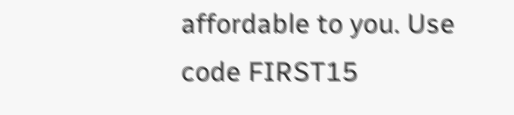affordable to you. Use code FIRST15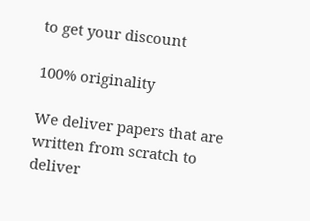to get your discount

100% originality

We deliver papers that are written from scratch to deliver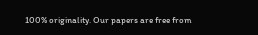100% originality. Our papers are free from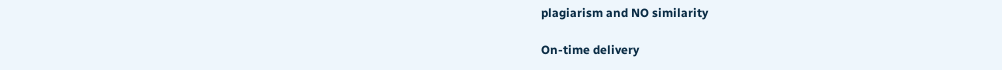plagiarism and NO similarity

On-time delivery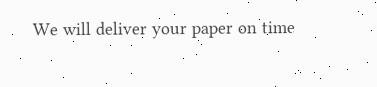We will deliver your paper on time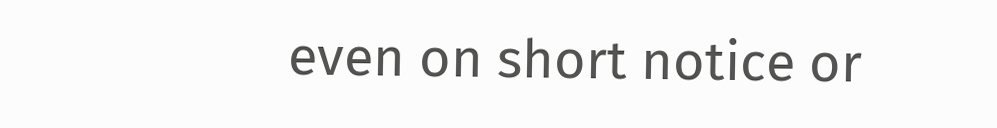even on short notice or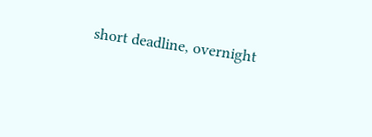short deadline, overnight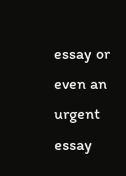essay or even an urgent essay